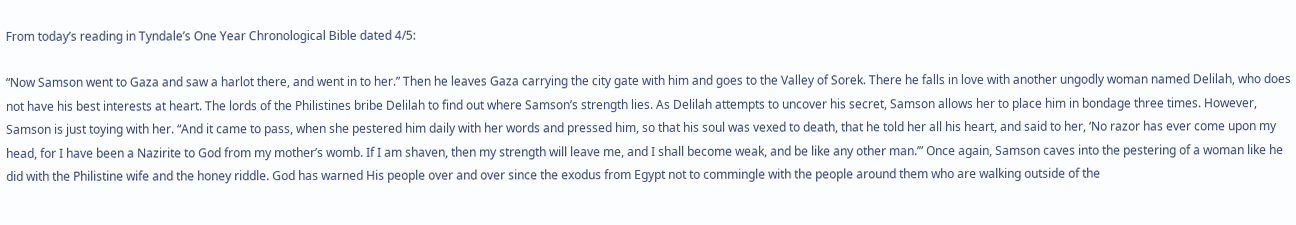From today’s reading in Tyndale’s One Year Chronological Bible dated 4/5:

“Now Samson went to Gaza and saw a harlot there, and went in to her.” Then he leaves Gaza carrying the city gate with him and goes to the Valley of Sorek. There he falls in love with another ungodly woman named Delilah, who does not have his best interests at heart. The lords of the Philistines bribe Delilah to find out where Samson’s strength lies. As Delilah attempts to uncover his secret, Samson allows her to place him in bondage three times. However, Samson is just toying with her. “And it came to pass, when she pestered him daily with her words and pressed him, so that his soul was vexed to death, that he told her all his heart, and said to her, ‘No razor has ever come upon my head, for I have been a Nazirite to God from my mother’s womb. If I am shaven, then my strength will leave me, and I shall become weak, and be like any other man.’” Once again, Samson caves into the pestering of a woman like he did with the Philistine wife and the honey riddle. God has warned His people over and over since the exodus from Egypt not to commingle with the people around them who are walking outside of the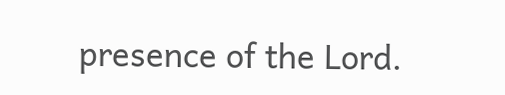presence of the Lord.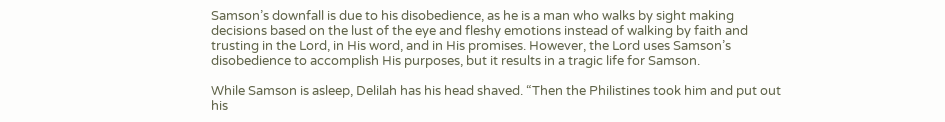Samson’s downfall is due to his disobedience, as he is a man who walks by sight making decisions based on the lust of the eye and fleshy emotions instead of walking by faith and trusting in the Lord, in His word, and in His promises. However, the Lord uses Samson’s disobedience to accomplish His purposes, but it results in a tragic life for Samson.

While Samson is asleep, Delilah has his head shaved. “Then the Philistines took him and put out his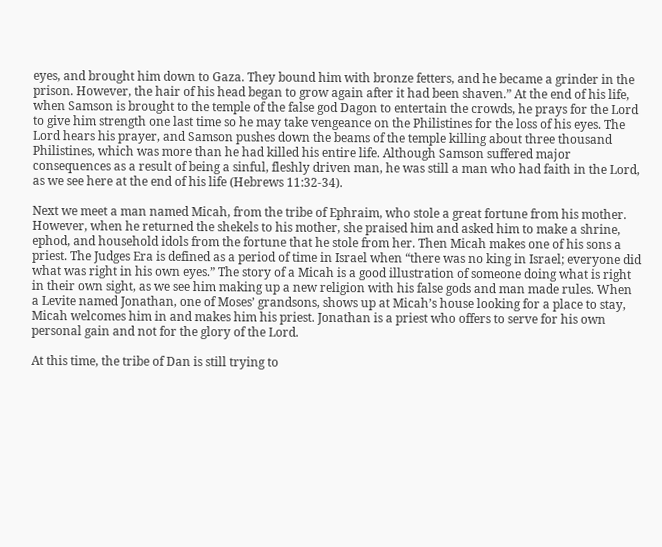eyes, and brought him down to Gaza. They bound him with bronze fetters, and he became a grinder in the prison. However, the hair of his head began to grow again after it had been shaven.” At the end of his life, when Samson is brought to the temple of the false god Dagon to entertain the crowds, he prays for the Lord to give him strength one last time so he may take vengeance on the Philistines for the loss of his eyes. The Lord hears his prayer, and Samson pushes down the beams of the temple killing about three thousand Philistines, which was more than he had killed his entire life. Although Samson suffered major consequences as a result of being a sinful, fleshly driven man, he was still a man who had faith in the Lord, as we see here at the end of his life (Hebrews 11:32-34).

Next we meet a man named Micah, from the tribe of Ephraim, who stole a great fortune from his mother. However, when he returned the shekels to his mother, she praised him and asked him to make a shrine, ephod, and household idols from the fortune that he stole from her. Then Micah makes one of his sons a priest. The Judges Era is defined as a period of time in Israel when “there was no king in Israel; everyone did what was right in his own eyes.” The story of a Micah is a good illustration of someone doing what is right in their own sight, as we see him making up a new religion with his false gods and man made rules. When a Levite named Jonathan, one of Moses’ grandsons, shows up at Micah’s house looking for a place to stay, Micah welcomes him in and makes him his priest. Jonathan is a priest who offers to serve for his own personal gain and not for the glory of the Lord.

At this time, the tribe of Dan is still trying to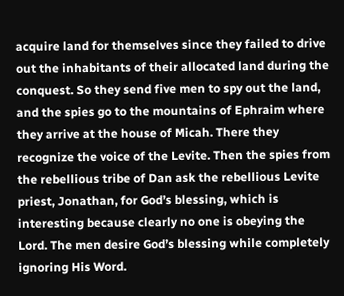acquire land for themselves since they failed to drive out the inhabitants of their allocated land during the conquest. So they send five men to spy out the land, and the spies go to the mountains of Ephraim where they arrive at the house of Micah. There they recognize the voice of the Levite. Then the spies from the rebellious tribe of Dan ask the rebellious Levite priest, Jonathan, for God’s blessing, which is interesting because clearly no one is obeying the Lord. The men desire God’s blessing while completely ignoring His Word.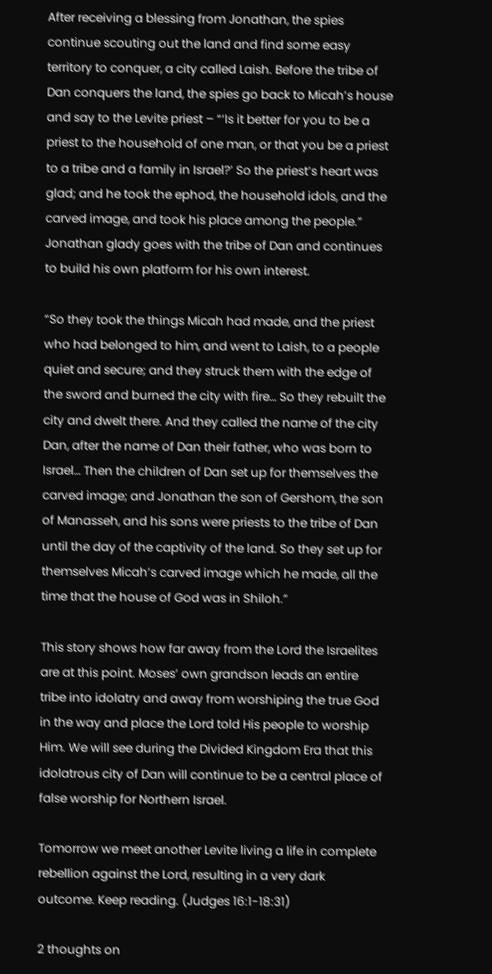After receiving a blessing from Jonathan, the spies continue scouting out the land and find some easy territory to conquer, a city called Laish. Before the tribe of Dan conquers the land, the spies go back to Micah’s house and say to the Levite priest – “‘Is it better for you to be a priest to the household of one man, or that you be a priest to a tribe and a family in Israel?’ So the priest’s heart was glad; and he took the ephod, the household idols, and the carved image, and took his place among the people.” Jonathan glady goes with the tribe of Dan and continues to build his own platform for his own interest.

“So they took the things Micah had made, and the priest who had belonged to him, and went to Laish, to a people quiet and secure; and they struck them with the edge of the sword and burned the city with fire… So they rebuilt the city and dwelt there. And they called the name of the city Dan, after the name of Dan their father, who was born to Israel… Then the children of Dan set up for themselves the carved image; and Jonathan the son of Gershom, the son of Manasseh, and his sons were priests to the tribe of Dan until the day of the captivity of the land. So they set up for themselves Micah’s carved image which he made, all the time that the house of God was in Shiloh.”

This story shows how far away from the Lord the Israelites are at this point. Moses’ own grandson leads an entire tribe into idolatry and away from worshiping the true God in the way and place the Lord told His people to worship Him. We will see during the Divided Kingdom Era that this idolatrous city of Dan will continue to be a central place of false worship for Northern Israel.

Tomorrow we meet another Levite living a life in complete rebellion against the Lord, resulting in a very dark outcome. Keep reading. (Judges 16:1-18:31)

2 thoughts on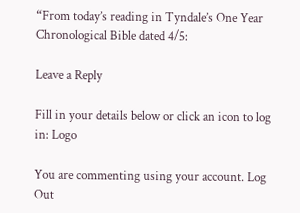“From today’s reading in Tyndale’s One Year Chronological Bible dated 4/5:

Leave a Reply

Fill in your details below or click an icon to log in: Logo

You are commenting using your account. Log Out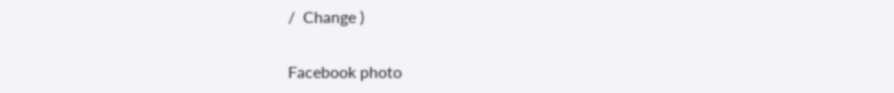/  Change )

Facebook photo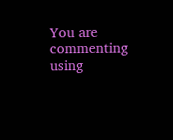You are commenting using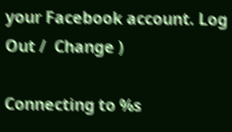your Facebook account. Log Out /  Change )

Connecting to %s